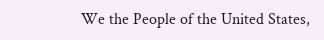We the People of the United States,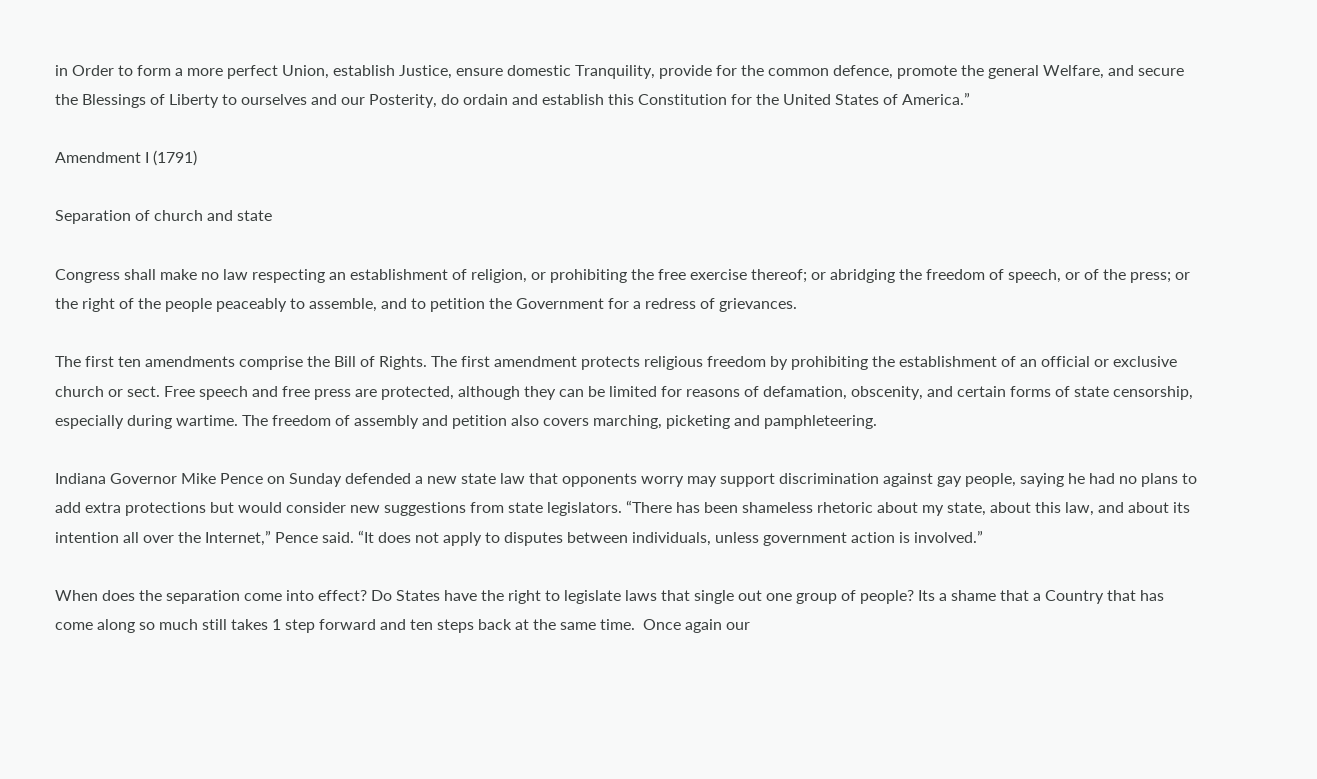in Order to form a more perfect Union, establish Justice, ensure domestic Tranquility, provide for the common defence, promote the general Welfare, and secure the Blessings of Liberty to ourselves and our Posterity, do ordain and establish this Constitution for the United States of America.”

Amendment I (1791)

Separation of church and state

Congress shall make no law respecting an establishment of religion, or prohibiting the free exercise thereof; or abridging the freedom of speech, or of the press; or the right of the people peaceably to assemble, and to petition the Government for a redress of grievances.

The first ten amendments comprise the Bill of Rights. The first amendment protects religious freedom by prohibiting the establishment of an official or exclusive church or sect. Free speech and free press are protected, although they can be limited for reasons of defamation, obscenity, and certain forms of state censorship, especially during wartime. The freedom of assembly and petition also covers marching, picketing and pamphleteering.

Indiana Governor Mike Pence on Sunday defended a new state law that opponents worry may support discrimination against gay people, saying he had no plans to add extra protections but would consider new suggestions from state legislators. “There has been shameless rhetoric about my state, about this law, and about its intention all over the Internet,” Pence said. “It does not apply to disputes between individuals, unless government action is involved.”

When does the separation come into effect? Do States have the right to legislate laws that single out one group of people? Its a shame that a Country that has come along so much still takes 1 step forward and ten steps back at the same time.  Once again our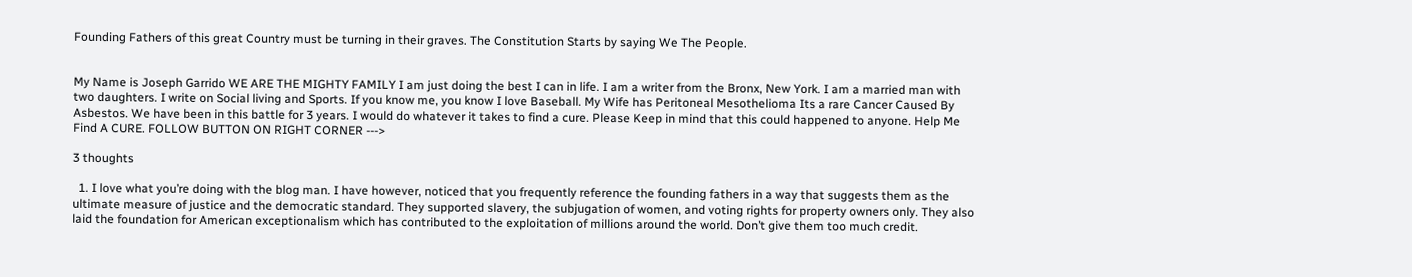Founding Fathers of this great Country must be turning in their graves. The Constitution Starts by saying We The People.


My Name is Joseph Garrido WE ARE THE MIGHTY FAMILY I am just doing the best I can in life. I am a writer from the Bronx, New York. I am a married man with two daughters. I write on Social living and Sports. If you know me, you know I love Baseball. My Wife has Peritoneal Mesothelioma Its a rare Cancer Caused By Asbestos. We have been in this battle for 3 years. I would do whatever it takes to find a cure. Please Keep in mind that this could happened to anyone. Help Me Find A CURE. FOLLOW BUTTON ON RIGHT CORNER --->

3 thoughts

  1. I love what you’re doing with the blog man. I have however, noticed that you frequently reference the founding fathers in a way that suggests them as the ultimate measure of justice and the democratic standard. They supported slavery, the subjugation of women, and voting rights for property owners only. They also laid the foundation for American exceptionalism which has contributed to the exploitation of millions around the world. Don’t give them too much credit.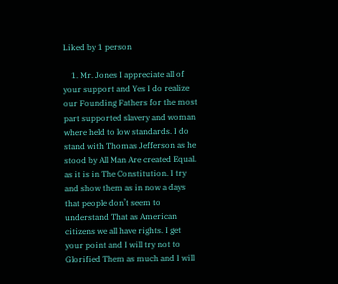Liked by 1 person

    1. Mr. Jones I appreciate all of your support and Yes I do realize our Founding Fathers for the most part supported slavery and woman where held to low standards. I do stand with Thomas Jefferson as he stood by All Man Are created Equal. as it is in The Constitution. I try and show them as in now a days that people don’t seem to understand That as American citizens we all have rights. I get your point and I will try not to Glorified Them as much and I will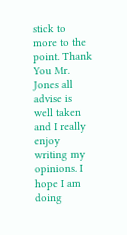stick to more to the point. Thank You Mr. Jones all advise is well taken and I really enjoy writing my opinions. I hope I am doing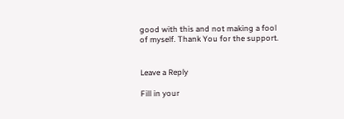good with this and not making a fool of myself. Thank You for the support.


Leave a Reply

Fill in your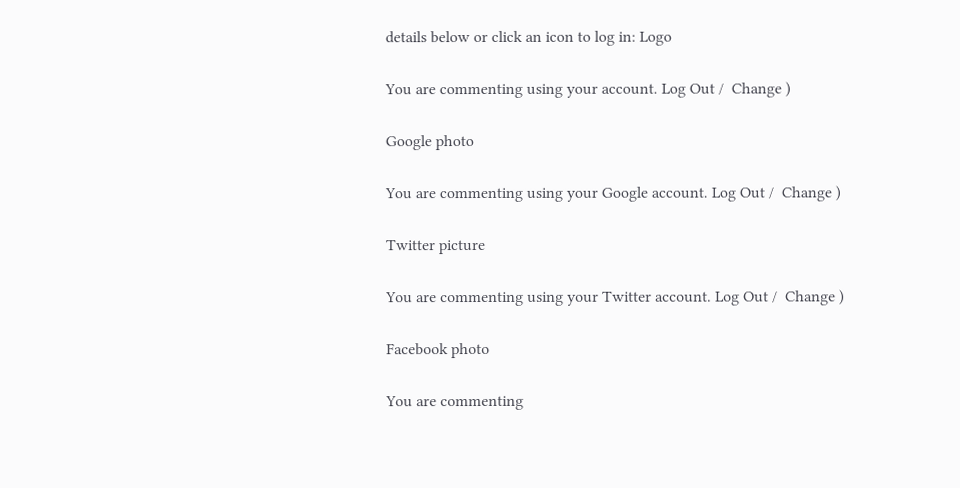details below or click an icon to log in: Logo

You are commenting using your account. Log Out /  Change )

Google photo

You are commenting using your Google account. Log Out /  Change )

Twitter picture

You are commenting using your Twitter account. Log Out /  Change )

Facebook photo

You are commenting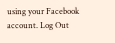using your Facebook account. Log Out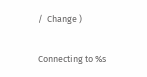/  Change )

Connecting to %s